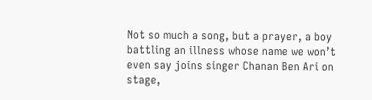Not so much a song, but a prayer, a boy battling an illness whose name we won’t even say joins singer Chanan Ben Ari on stage,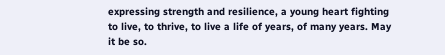expressing strength and resilience, a young heart fighting to live, to thrive, to live a life of years, of many years. May it be so.